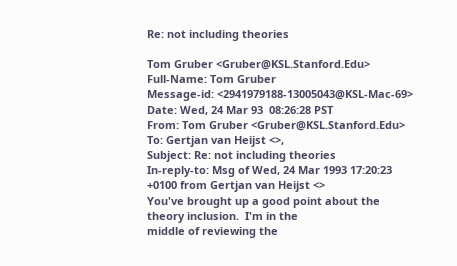Re: not including theories

Tom Gruber <Gruber@KSL.Stanford.Edu>
Full-Name: Tom Gruber
Message-id: <2941979188-13005043@KSL-Mac-69>
Date: Wed, 24 Mar 93  08:26:28 PST
From: Tom Gruber <Gruber@KSL.Stanford.Edu>
To: Gertjan van Heijst <>,
Subject: Re: not including theories
In-reply-to: Msg of Wed, 24 Mar 1993 17:20:23 +0100 from Gertjan van Heijst <>
You've brought up a good point about the theory inclusion.  I'm in the
middle of reviewing the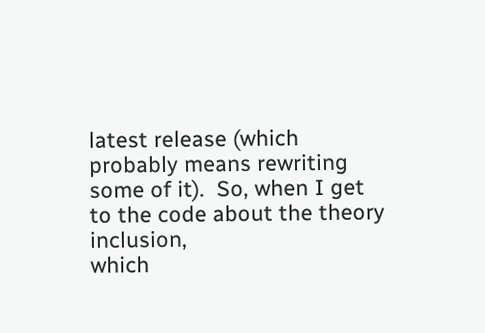latest release (which probably means rewriting
some of it).  So, when I get to the code about the theory inclusion,
which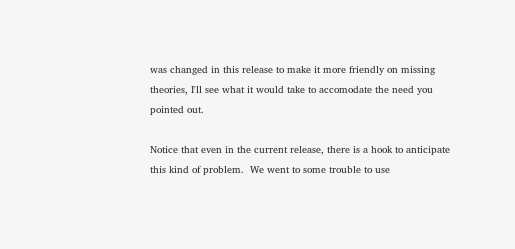was changed in this release to make it more friendly on missing
theories, I'll see what it would take to accomodate the need you
pointed out.

Notice that even in the current release, there is a hook to anticipate
this kind of problem.  We went to some trouble to use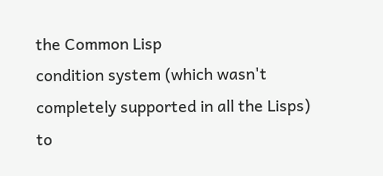the Common Lisp
condition system (which wasn't completely supported in all the Lisps)
to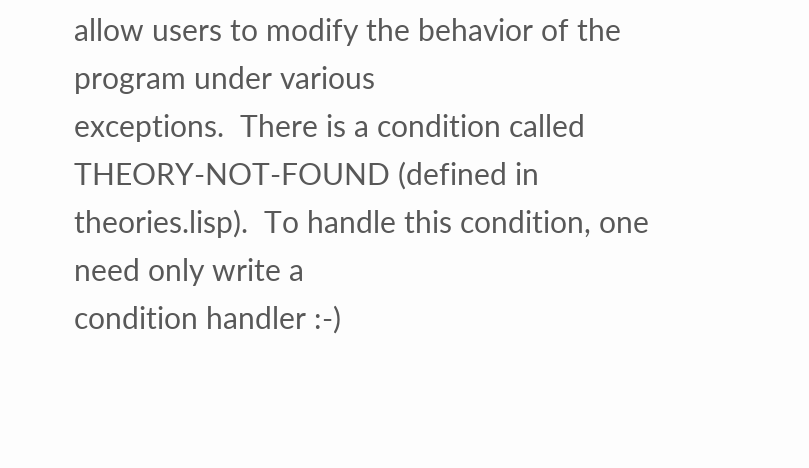allow users to modify the behavior of the program under various
exceptions.  There is a condition called THEORY-NOT-FOUND (defined in
theories.lisp).  To handle this condition, one need only write a
condition handler :-)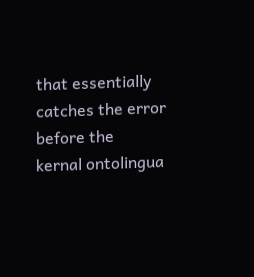that essentially catches the error before the
kernal ontolingua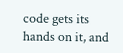code gets its hands on it, and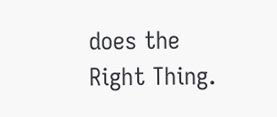does the Right Thing.